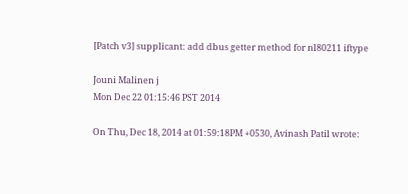[Patch v3] supplicant: add dbus getter method for nl80211 iftype

Jouni Malinen j
Mon Dec 22 01:15:46 PST 2014

On Thu, Dec 18, 2014 at 01:59:18PM +0530, Avinash Patil wrote: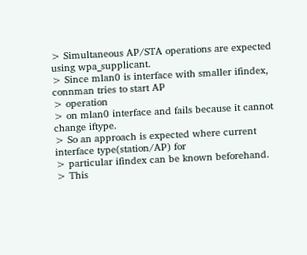> Simultaneous AP/STA operations are expected using wpa_supplicant.
> Since mlan0 is interface with smaller ifindex, connman tries to start AP
> operation
> on mlan0 interface and fails because it cannot change iftype.
> So an approach is expected where current interface type(station/AP) for
> particular ifindex can be known beforehand.
> This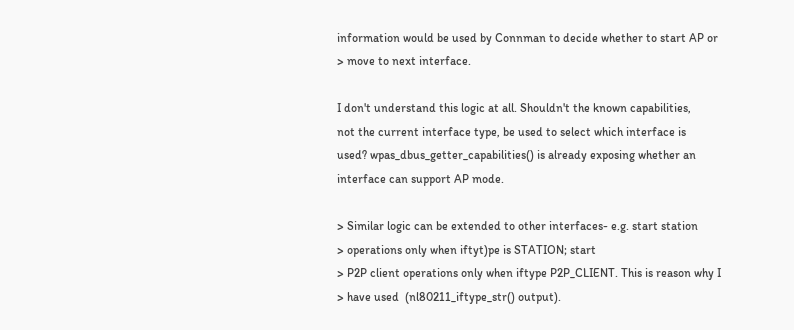information would be used by Connman to decide whether to start AP or
> move to next interface.

I don't understand this logic at all. Shouldn't the known capabilities,
not the current interface type, be used to select which interface is
used? wpas_dbus_getter_capabilities() is already exposing whether an
interface can support AP mode.

> Similar logic can be extended to other interfaces- e.g. start station
> operations only when iftyt)pe is STATION; start
> P2P client operations only when iftype P2P_CLIENT. This is reason why I
> have used  (nl80211_iftype_str() output).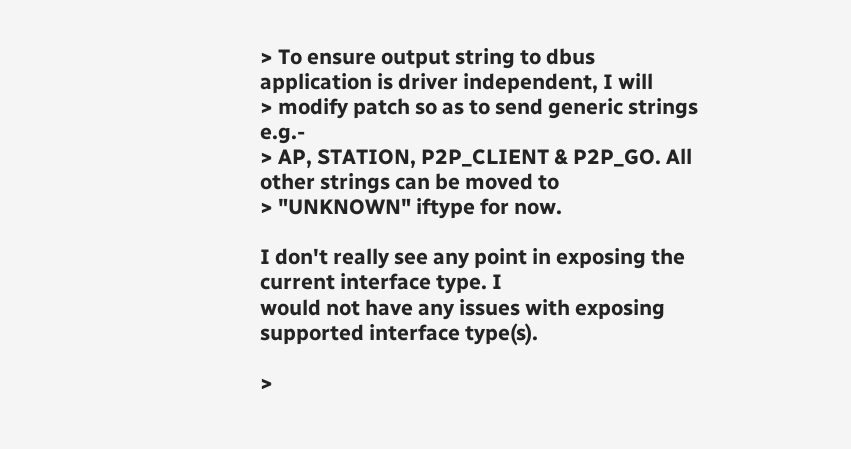> To ensure output string to dbus application is driver independent, I will
> modify patch so as to send generic strings e.g.-
> AP, STATION, P2P_CLIENT & P2P_GO. All other strings can be moved to
> "UNKNOWN" iftype for now.

I don't really see any point in exposing the current interface type. I
would not have any issues with exposing supported interface type(s).

>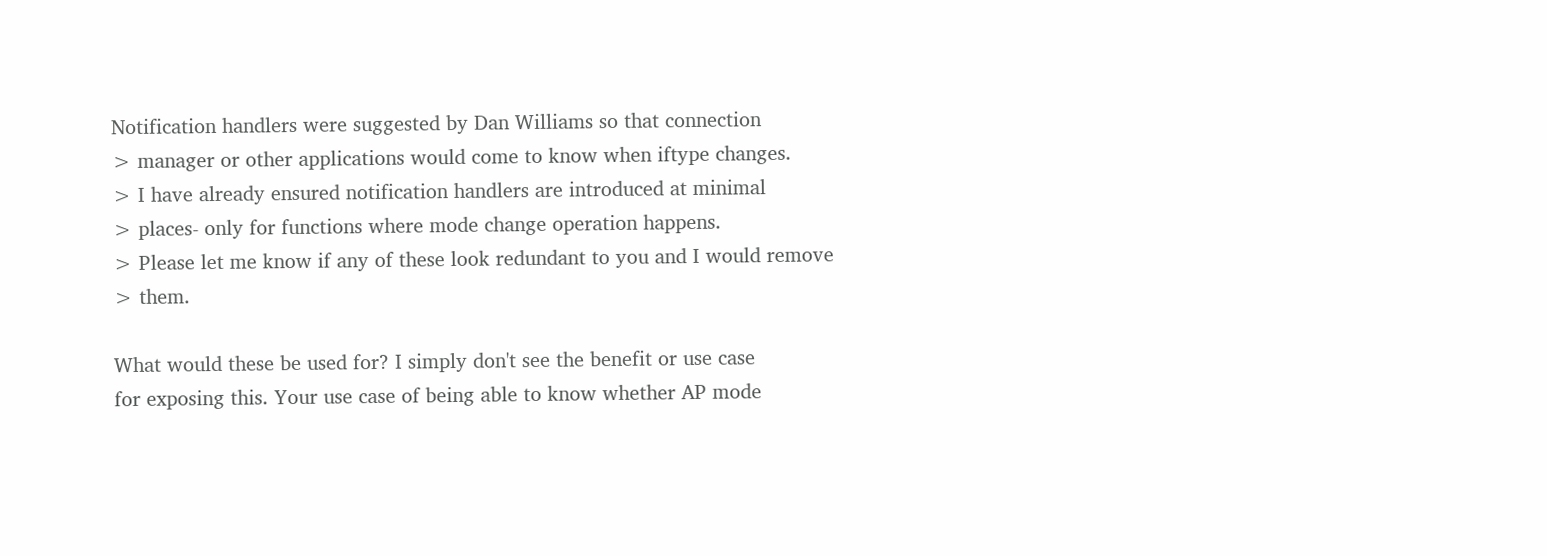Notification handlers were suggested by Dan Williams so that connection
> manager or other applications would come to know when iftype changes.
> I have already ensured notification handlers are introduced at minimal
> places- only for functions where mode change operation happens.
> Please let me know if any of these look redundant to you and I would remove
> them.

What would these be used for? I simply don't see the benefit or use case
for exposing this. Your use case of being able to know whether AP mode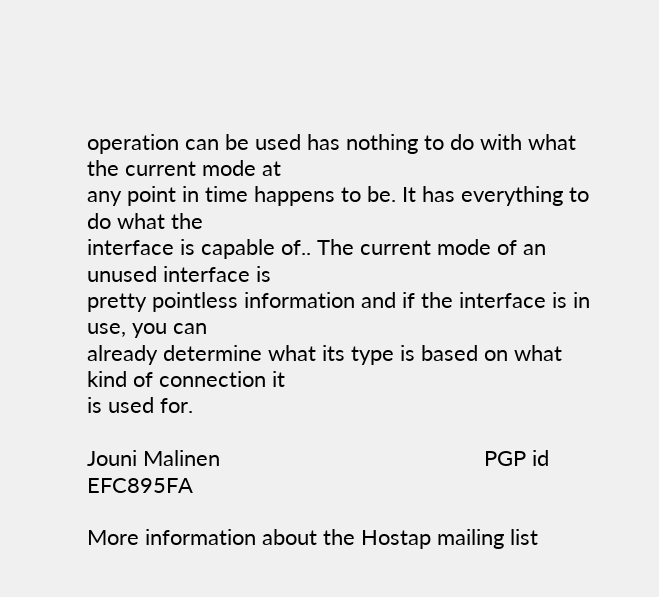operation can be used has nothing to do with what the current mode at
any point in time happens to be. It has everything to do what the
interface is capable of.. The current mode of an unused interface is
pretty pointless information and if the interface is in use, you can
already determine what its type is based on what kind of connection it
is used for.

Jouni Malinen                                            PGP id EFC895FA

More information about the Hostap mailing list